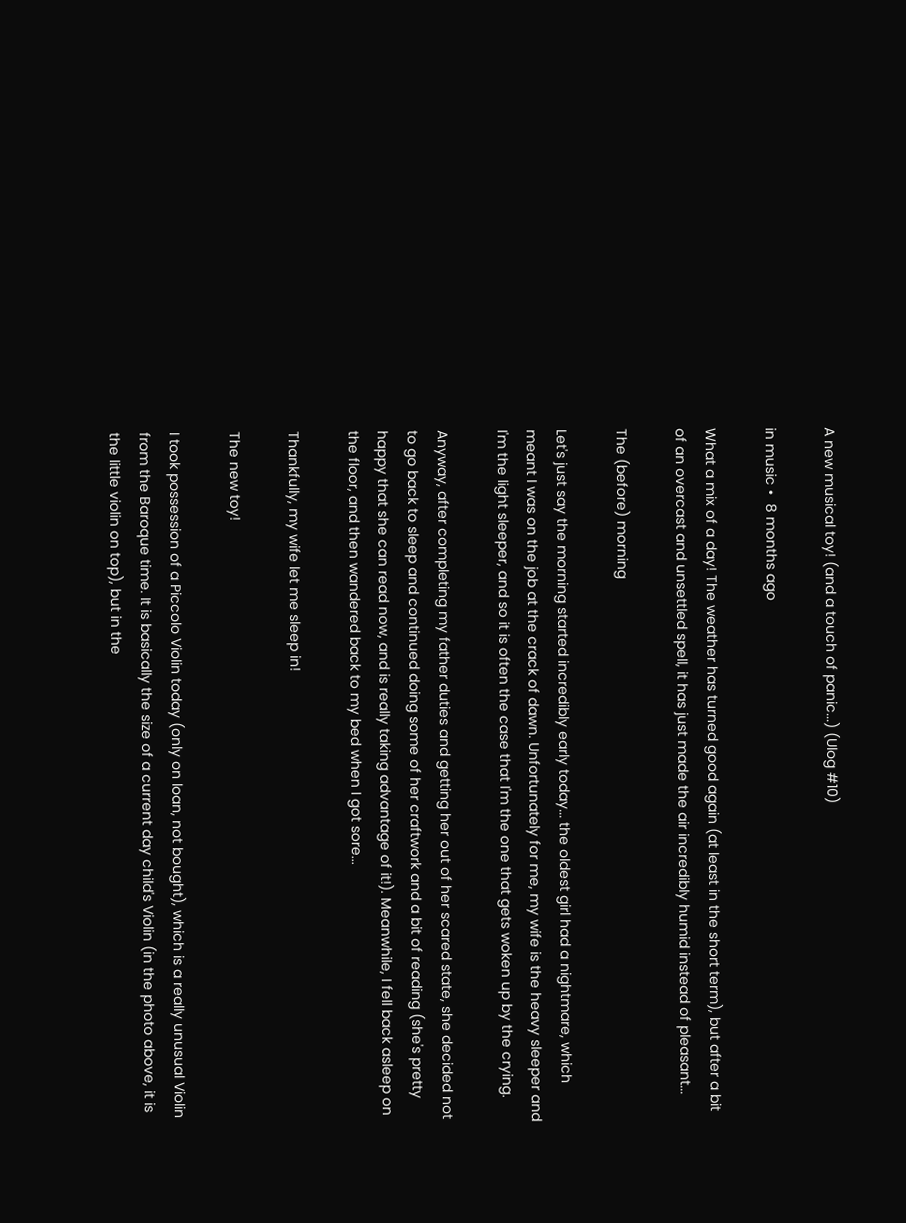A new musical toy! (and a touch of panic...) (Ulog #10)

in music •  8 months ago

What a mix of a day! The weather has turned good again (at least in the short term), but after a bit of an overcast and unsettled spell, it has just made the air incredibly humid instead of pleasant...

The (before) morning

Let's just say the morning started incredibly early today... the oldest girl had a nightmare, which meant I was on the job at the crack of dawn. Unfortunately for me, my wife is the heavy sleeper and I'm the light sleeper, and so it is often the case that I'm the one that gets woken up by the crying.

Anyway, after completing my father duties and getting her out of her scared state, she decided not to go back to sleep and continued doing some of her craftwork and a bit of reading (she's pretty happy that she can read now, and is really taking advantage of it!). Meanwhile, I fell back asleep on the floor, and then wandered back to my bed when I got sore...

Thankfully, my wife let me sleep in!

The new toy!

I took possession of a Piccolo Violin today (only on loan, not bought), which is a really unusual Violin from the Baroque time. It is basically the size of a current day child's Violin (in the photo above, it is the little violin on top), but in the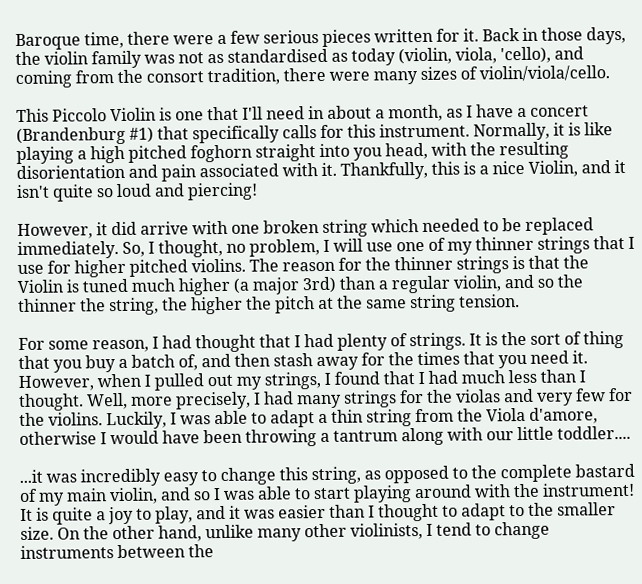Baroque time, there were a few serious pieces written for it. Back in those days, the violin family was not as standardised as today (violin, viola, 'cello), and coming from the consort tradition, there were many sizes of violin/viola/cello.

This Piccolo Violin is one that I'll need in about a month, as I have a concert (Brandenburg #1) that specifically calls for this instrument. Normally, it is like playing a high pitched foghorn straight into you head, with the resulting disorientation and pain associated with it. Thankfully, this is a nice Violin, and it isn't quite so loud and piercing!

However, it did arrive with one broken string which needed to be replaced immediately. So, I thought, no problem, I will use one of my thinner strings that I use for higher pitched violins. The reason for the thinner strings is that the Violin is tuned much higher (a major 3rd) than a regular violin, and so the thinner the string, the higher the pitch at the same string tension.

For some reason, I had thought that I had plenty of strings. It is the sort of thing that you buy a batch of, and then stash away for the times that you need it. However, when I pulled out my strings, I found that I had much less than I thought. Well, more precisely, I had many strings for the violas and very few for the violins. Luckily, I was able to adapt a thin string from the Viola d'amore, otherwise I would have been throwing a tantrum along with our little toddler....

...it was incredibly easy to change this string, as opposed to the complete bastard of my main violin, and so I was able to start playing around with the instrument! It is quite a joy to play, and it was easier than I thought to adapt to the smaller size. On the other hand, unlike many other violinists, I tend to change instruments between the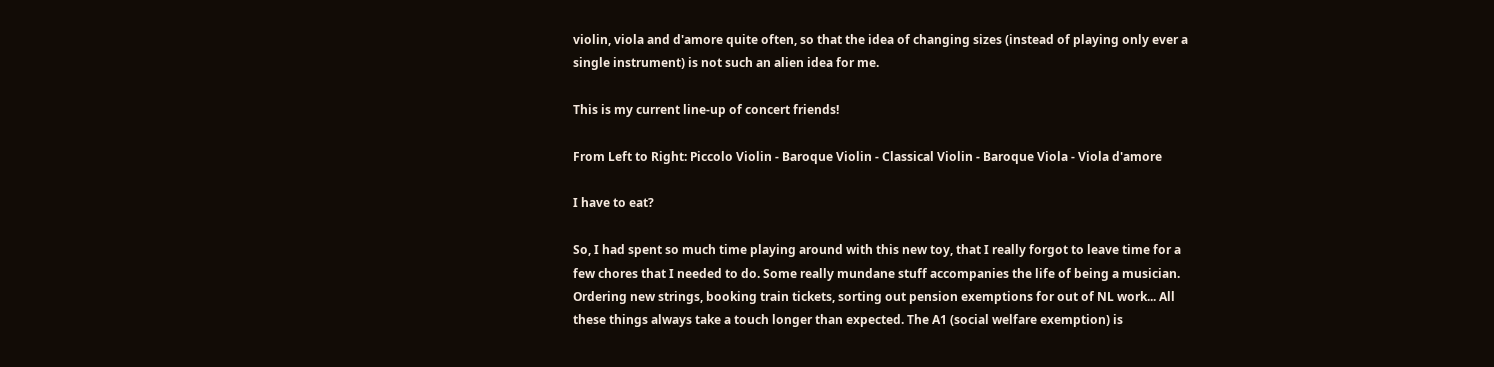violin, viola and d'amore quite often, so that the idea of changing sizes (instead of playing only ever a single instrument) is not such an alien idea for me.

This is my current line-up of concert friends!

From Left to Right: Piccolo Violin - Baroque Violin - Classical Violin - Baroque Viola - Viola d'amore

I have to eat?

So, I had spent so much time playing around with this new toy, that I really forgot to leave time for a few chores that I needed to do. Some really mundane stuff accompanies the life of being a musician. Ordering new strings, booking train tickets, sorting out pension exemptions for out of NL work... All these things always take a touch longer than expected. The A1 (social welfare exemption) is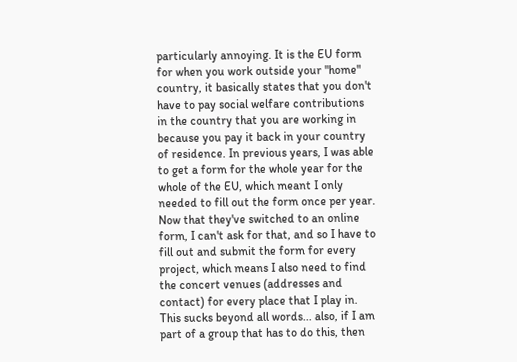particularly annoying. It is the EU form for when you work outside your "home" country, it basically states that you don't have to pay social welfare contributions in the country that you are working in because you pay it back in your country of residence. In previous years, I was able to get a form for the whole year for the whole of the EU, which meant I only needed to fill out the form once per year. Now that they've switched to an online form, I can't ask for that, and so I have to fill out and submit the form for every project, which means I also need to find the concert venues (addresses and contact) for every place that I play in. This sucks beyond all words... also, if I am part of a group that has to do this, then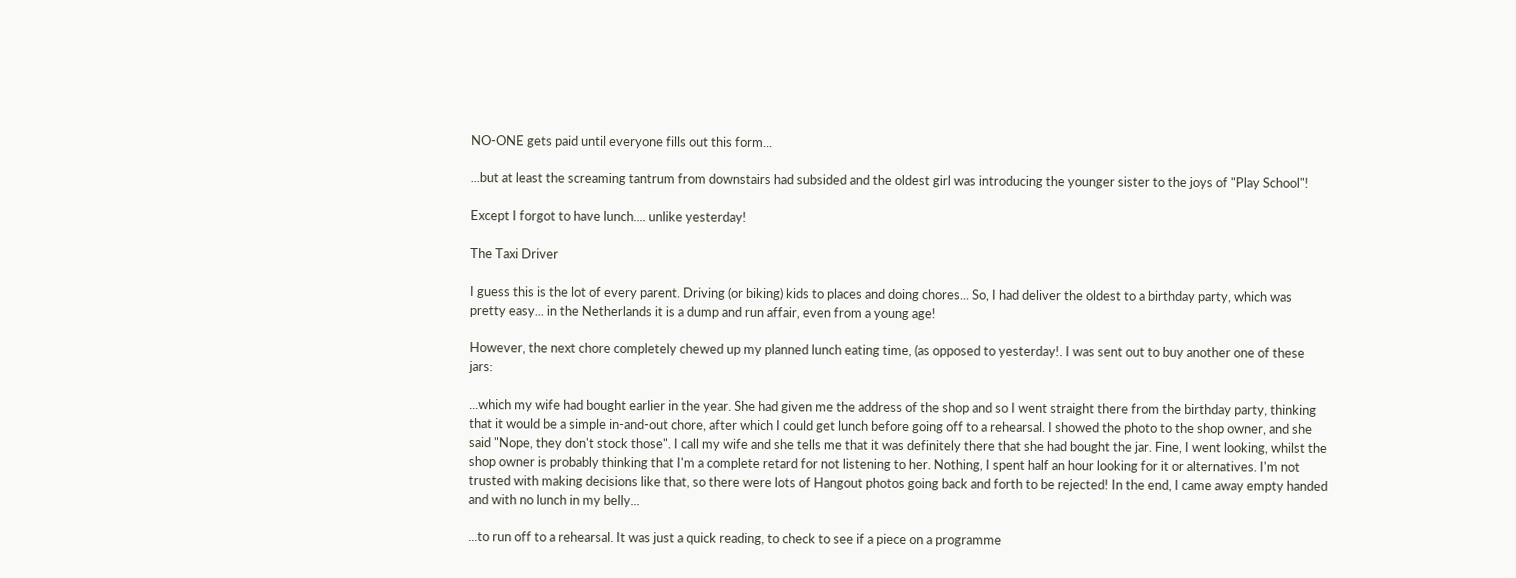NO-ONE gets paid until everyone fills out this form...

...but at least the screaming tantrum from downstairs had subsided and the oldest girl was introducing the younger sister to the joys of "Play School"!

Except I forgot to have lunch.... unlike yesterday!

The Taxi Driver

I guess this is the lot of every parent. Driving (or biking) kids to places and doing chores... So, I had deliver the oldest to a birthday party, which was pretty easy... in the Netherlands it is a dump and run affair, even from a young age!

However, the next chore completely chewed up my planned lunch eating time, (as opposed to yesterday!. I was sent out to buy another one of these jars:

...which my wife had bought earlier in the year. She had given me the address of the shop and so I went straight there from the birthday party, thinking that it would be a simple in-and-out chore, after which I could get lunch before going off to a rehearsal. I showed the photo to the shop owner, and she said "Nope, they don't stock those". I call my wife and she tells me that it was definitely there that she had bought the jar. Fine, I went looking, whilst the shop owner is probably thinking that I'm a complete retard for not listening to her. Nothing, I spent half an hour looking for it or alternatives. I'm not trusted with making decisions like that, so there were lots of Hangout photos going back and forth to be rejected! In the end, I came away empty handed and with no lunch in my belly...

...to run off to a rehearsal. It was just a quick reading, to check to see if a piece on a programme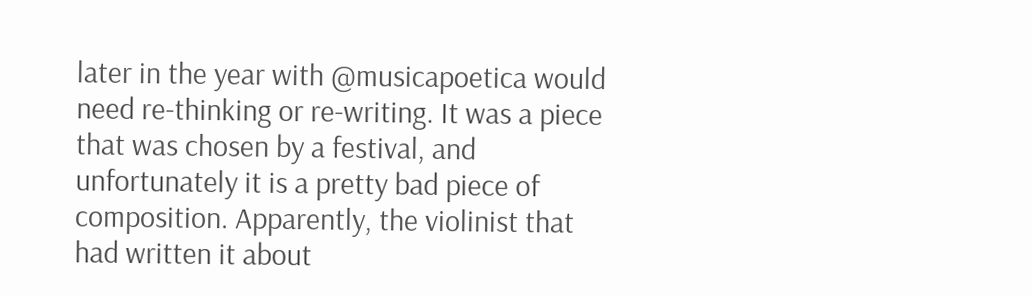later in the year with @musicapoetica would need re-thinking or re-writing. It was a piece that was chosen by a festival, and unfortunately it is a pretty bad piece of composition. Apparently, the violinist that had written it about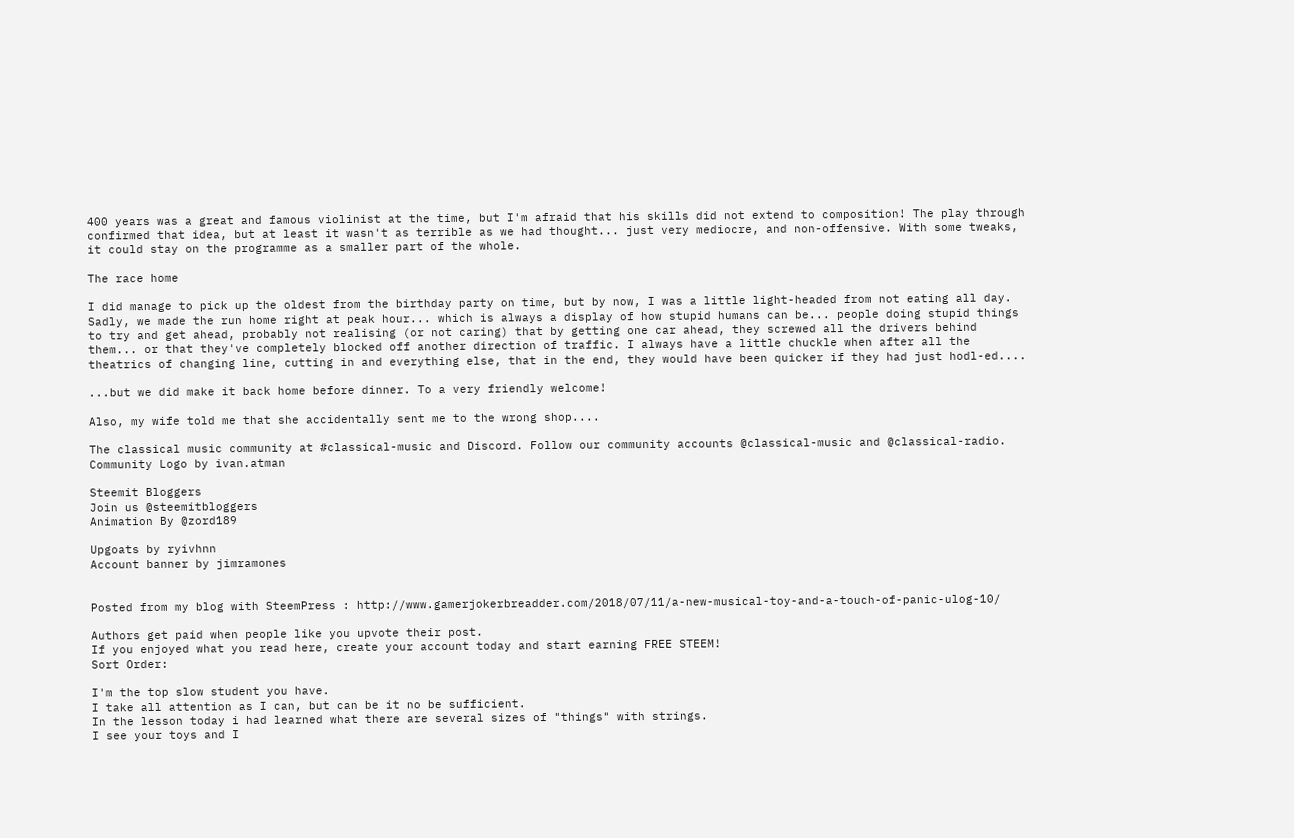400 years was a great and famous violinist at the time, but I'm afraid that his skills did not extend to composition! The play through confirmed that idea, but at least it wasn't as terrible as we had thought... just very mediocre, and non-offensive. With some tweaks, it could stay on the programme as a smaller part of the whole.

The race home

I did manage to pick up the oldest from the birthday party on time, but by now, I was a little light-headed from not eating all day. Sadly, we made the run home right at peak hour... which is always a display of how stupid humans can be... people doing stupid things to try and get ahead, probably not realising (or not caring) that by getting one car ahead, they screwed all the drivers behind them... or that they've completely blocked off another direction of traffic. I always have a little chuckle when after all the theatrics of changing line, cutting in and everything else, that in the end, they would have been quicker if they had just hodl-ed....

...but we did make it back home before dinner. To a very friendly welcome!

Also, my wife told me that she accidentally sent me to the wrong shop....

The classical music community at #classical-music and Discord. Follow our community accounts @classical-music and @classical-radio. Community Logo by ivan.atman

Steemit Bloggers
Join us @steemitbloggers
Animation By @zord189

Upgoats by ryivhnn
Account banner by jimramones


Posted from my blog with SteemPress : http://www.gamerjokerbreadder.com/2018/07/11/a-new-musical-toy-and-a-touch-of-panic-ulog-10/

Authors get paid when people like you upvote their post.
If you enjoyed what you read here, create your account today and start earning FREE STEEM!
Sort Order:

I'm the top slow student you have.
I take all attention as I can, but can be it no be sufficient.
In the lesson today i had learned what there are several sizes of "things" with strings.
I see your toys and I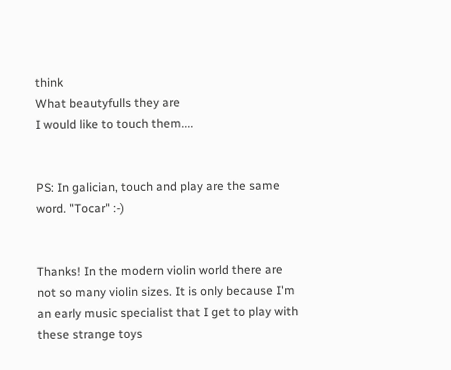think
What beautyfulls they are
I would like to touch them....


PS: In galician, touch and play are the same word. "Tocar" :-)


Thanks! In the modern violin world there are not so many violin sizes. It is only because I'm an early music specialist that I get to play with these strange toys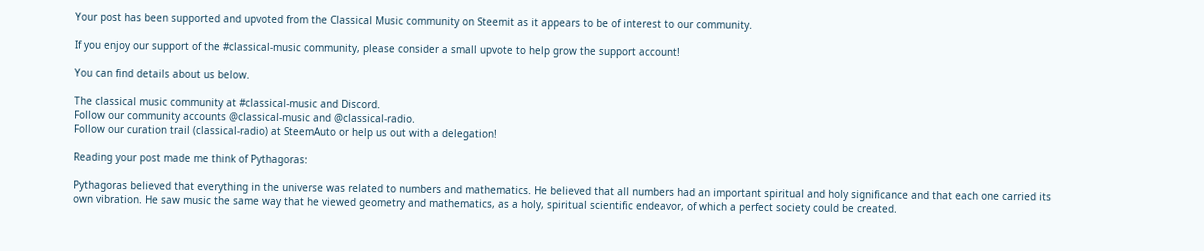Your post has been supported and upvoted from the Classical Music community on Steemit as it appears to be of interest to our community.

If you enjoy our support of the #classical-music community, please consider a small upvote to help grow the support account!

You can find details about us below.

The classical music community at #classical-music and Discord.
Follow our community accounts @classical-music and @classical-radio.
Follow our curation trail (classical-radio) at SteemAuto or help us out with a delegation!

Reading your post made me think of Pythagoras:

Pythagoras believed that everything in the universe was related to numbers and mathematics. He believed that all numbers had an important spiritual and holy significance and that each one carried its own vibration. He saw music the same way that he viewed geometry and mathematics, as a holy, spiritual scientific endeavor, of which a perfect society could be created.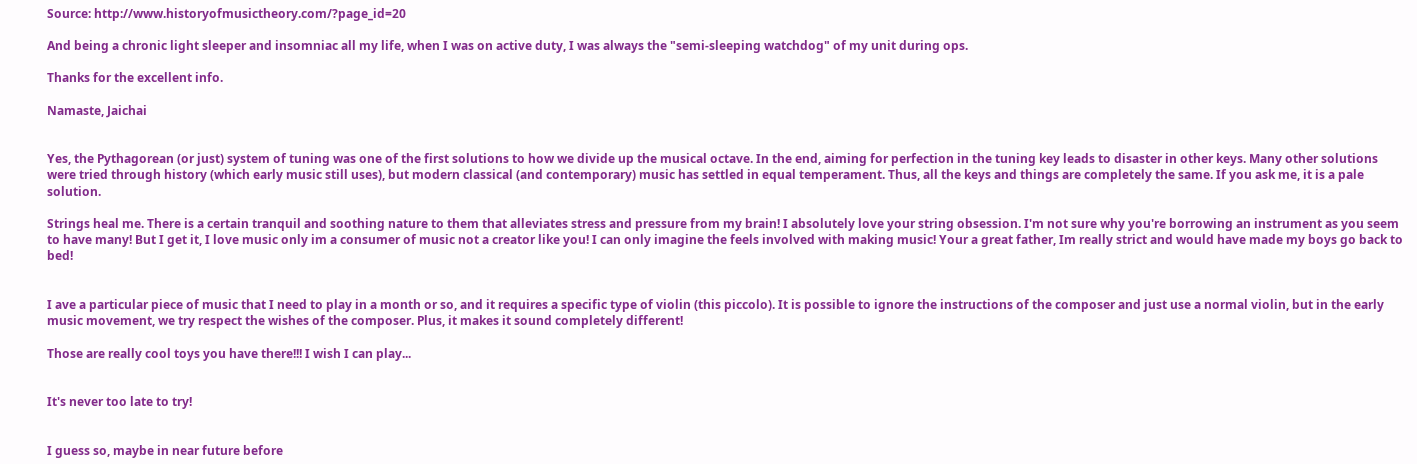Source: http://www.historyofmusictheory.com/?page_id=20

And being a chronic light sleeper and insomniac all my life, when I was on active duty, I was always the "semi-sleeping watchdog" of my unit during ops.

Thanks for the excellent info.

Namaste, Jaichai


Yes, the Pythagorean (or just) system of tuning was one of the first solutions to how we divide up the musical octave. In the end, aiming for perfection in the tuning key leads to disaster in other keys. Many other solutions were tried through history (which early music still uses), but modern classical (and contemporary) music has settled in equal temperament. Thus, all the keys and things are completely the same. If you ask me, it is a pale solution.

Strings heal me. There is a certain tranquil and soothing nature to them that alleviates stress and pressure from my brain! I absolutely love your string obsession. I'm not sure why you're borrowing an instrument as you seem to have many! But I get it, I love music only im a consumer of music not a creator like you! I can only imagine the feels involved with making music! Your a great father, Im really strict and would have made my boys go back to bed!


I ave a particular piece of music that I need to play in a month or so, and it requires a specific type of violin (this piccolo). It is possible to ignore the instructions of the composer and just use a normal violin, but in the early music movement, we try respect the wishes of the composer. Plus, it makes it sound completely different!

Those are really cool toys you have there!!! I wish I can play...


It's never too late to try!


I guess so, maybe in near future before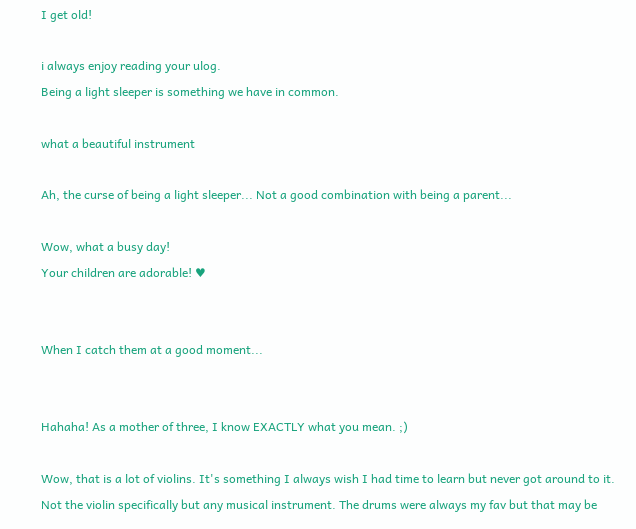I get old!

i always enjoy reading your ulog.
Being a light sleeper is something we have in common.

what a beautiful instrument

Ah, the curse of being a light sleeper... Not a good combination with being a parent...

Wow, what a busy day!
Your children are adorable! ♥


When I catch them at a good moment...


Hahaha! As a mother of three, I know EXACTLY what you mean. ;)

Wow, that is a lot of violins. It's something I always wish I had time to learn but never got around to it. Not the violin specifically but any musical instrument. The drums were always my fav but that may be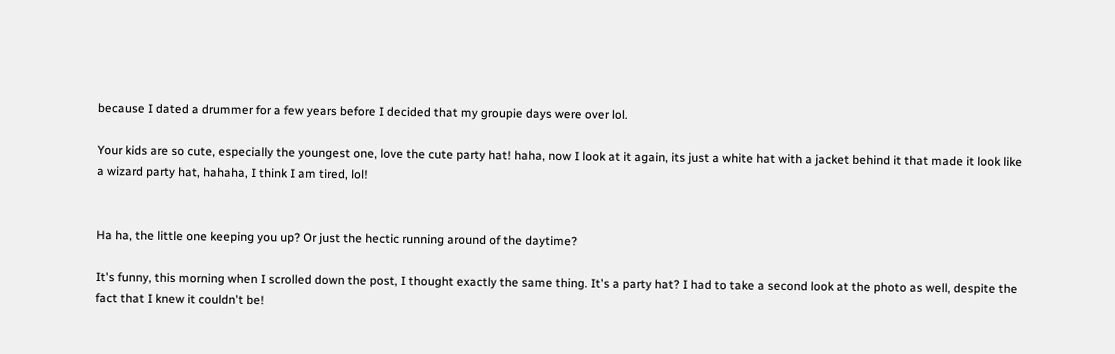because I dated a drummer for a few years before I decided that my groupie days were over lol.

Your kids are so cute, especially the youngest one, love the cute party hat! haha, now I look at it again, its just a white hat with a jacket behind it that made it look like a wizard party hat, hahaha, I think I am tired, lol!


Ha ha, the little one keeping you up? Or just the hectic running around of the daytime?

It's funny, this morning when I scrolled down the post, I thought exactly the same thing. It's a party hat? I had to take a second look at the photo as well, despite the fact that I knew it couldn't be!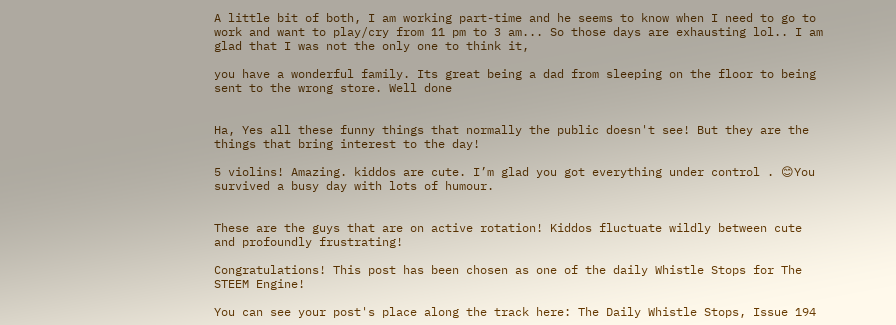A little bit of both, I am working part-time and he seems to know when I need to go to work and want to play/cry from 11 pm to 3 am... So those days are exhausting lol.. I am glad that I was not the only one to think it,

you have a wonderful family. Its great being a dad from sleeping on the floor to being sent to the wrong store. Well done


Ha, Yes all these funny things that normally the public doesn't see! But they are the things that bring interest to the day!

5 violins! Amazing. kiddos are cute. I’m glad you got everything under control . 😊You survived a busy day with lots of humour.


These are the guys that are on active rotation! Kiddos fluctuate wildly between cute and profoundly frustrating!

Congratulations! This post has been chosen as one of the daily Whistle Stops for The STEEM Engine!

You can see your post's place along the track here: The Daily Whistle Stops, Issue 194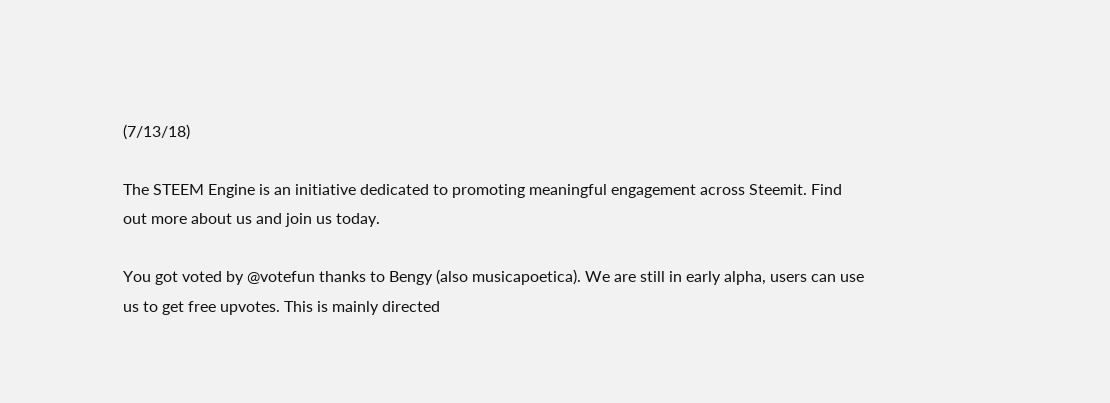(7/13/18)

The STEEM Engine is an initiative dedicated to promoting meaningful engagement across Steemit. Find out more about us and join us today.

You got voted by @votefun thanks to Bengy (also musicapoetica). We are still in early alpha, users can use us to get free upvotes. This is mainly directed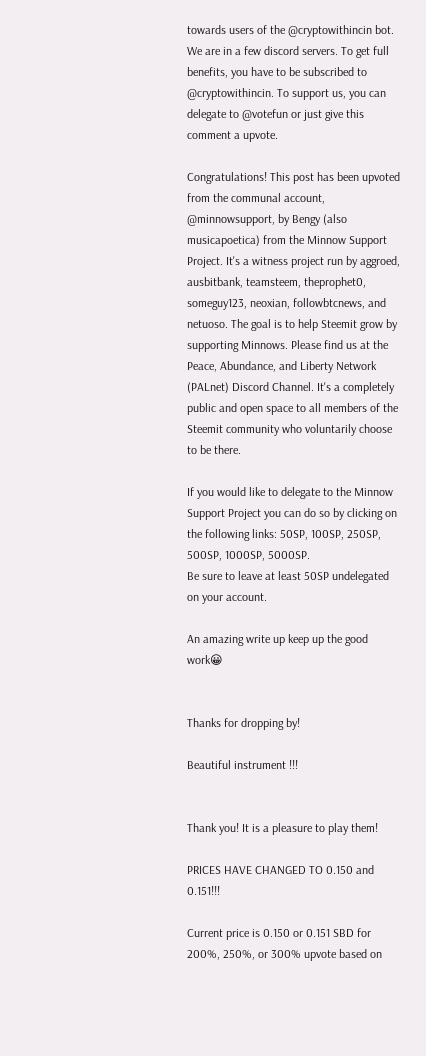towards users of the @cryptowithincin bot. We are in a few discord servers. To get full benefits, you have to be subscribed to @cryptowithincin. To support us, you can delegate to @votefun or just give this comment a upvote.

Congratulations! This post has been upvoted from the communal account, @minnowsupport, by Bengy (also musicapoetica) from the Minnow Support Project. It's a witness project run by aggroed, ausbitbank, teamsteem, theprophet0, someguy123, neoxian, followbtcnews, and netuoso. The goal is to help Steemit grow by supporting Minnows. Please find us at the Peace, Abundance, and Liberty Network (PALnet) Discord Channel. It's a completely public and open space to all members of the Steemit community who voluntarily choose to be there.

If you would like to delegate to the Minnow Support Project you can do so by clicking on the following links: 50SP, 100SP, 250SP, 500SP, 1000SP, 5000SP.
Be sure to leave at least 50SP undelegated on your account.

An amazing write up keep up the good work😀


Thanks for dropping by!

Beautiful instrument !!!


Thank you! It is a pleasure to play them!

PRICES HAVE CHANGED TO 0.150 and 0.151!!!

Current price is 0.150 or 0.151 SBD for 200%, 250%, or 300% upvote based on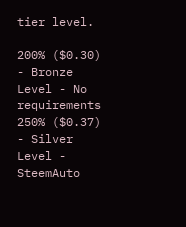tier level.

200% ($0.30) - Bronze Level - No requirements
250% ($0.37) - Silver Level - SteemAuto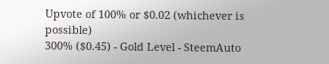Upvote of 100% or $0.02 (whichever is possible)
300% ($0.45) - Gold Level - SteemAuto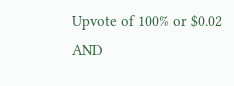Upvote of 100% or $0.02 AND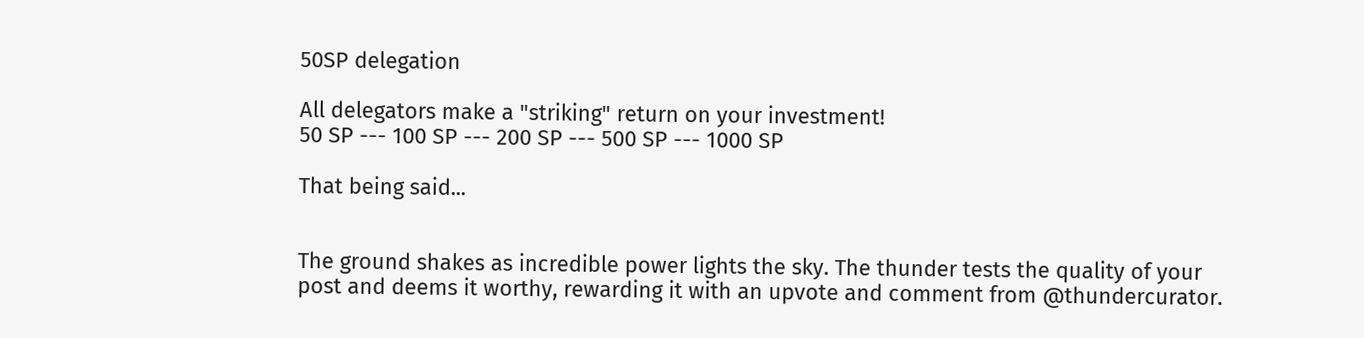50SP delegation

All delegators make a "striking" return on your investment!
50 SP --- 100 SP --- 200 SP --- 500 SP --- 1000 SP

That being said...


The ground shakes as incredible power lights the sky. The thunder tests the quality of your post and deems it worthy, rewarding it with an upvote and comment from @thundercurator.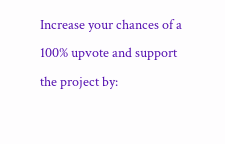Increase your chances of a 100% upvote and support the project by: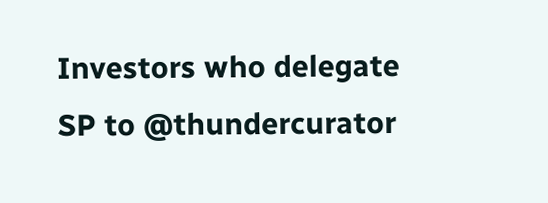Investors who delegate SP to @thundercurator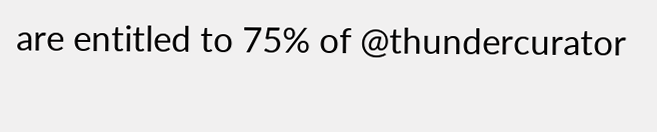are entitled to 75% of @thundercurator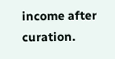income after curation.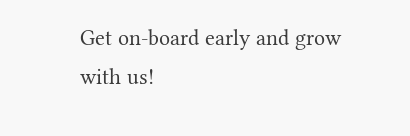Get on-board early and grow with us!